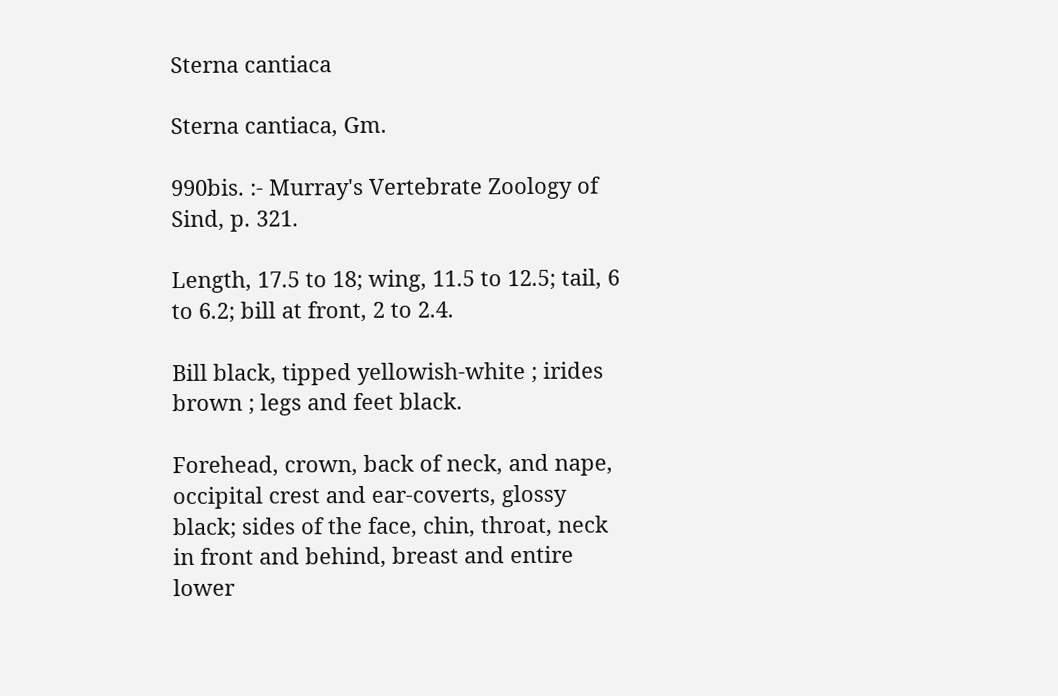Sterna cantiaca

Sterna cantiaca, Gm.

990bis. :- Murray's Vertebrate Zoology of Sind, p. 321.

Length, 17.5 to 18; wing, 11.5 to 12.5; tail, 6 to 6.2; bill at front, 2 to 2.4.

Bill black, tipped yellowish-white ; irides brown ; legs and feet black.

Forehead, crown, back of neck, and nape, occipital crest and ear-coverts, glossy black; sides of the face, chin, throat, neck in front and behind, breast and entire lower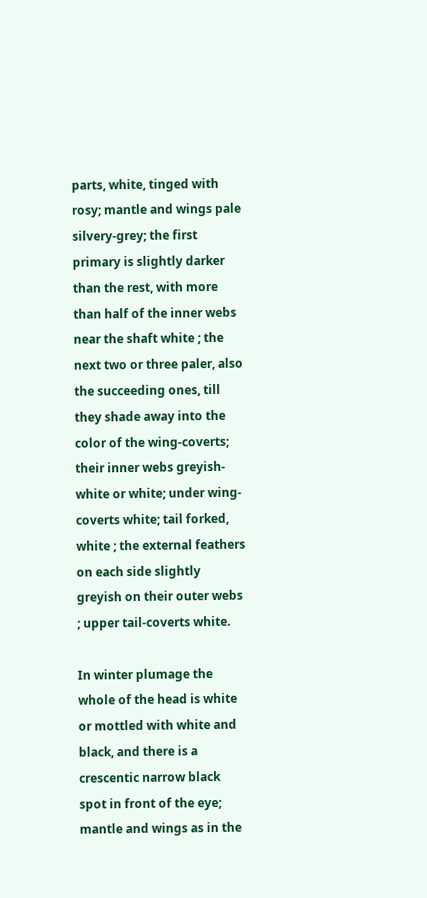parts, white, tinged with rosy; mantle and wings pale silvery-grey; the first primary is slightly darker than the rest, with more than half of the inner webs near the shaft white ; the next two or three paler, also the succeeding ones, till they shade away into the color of the wing-coverts; their inner webs greyish-white or white; under wing-coverts white; tail forked, white ; the external feathers on each side slightly greyish on their outer webs ; upper tail-coverts white.

In winter plumage the whole of the head is white or mottled with white and black, and there is a crescentic narrow black spot in front of the eye; mantle and wings as in the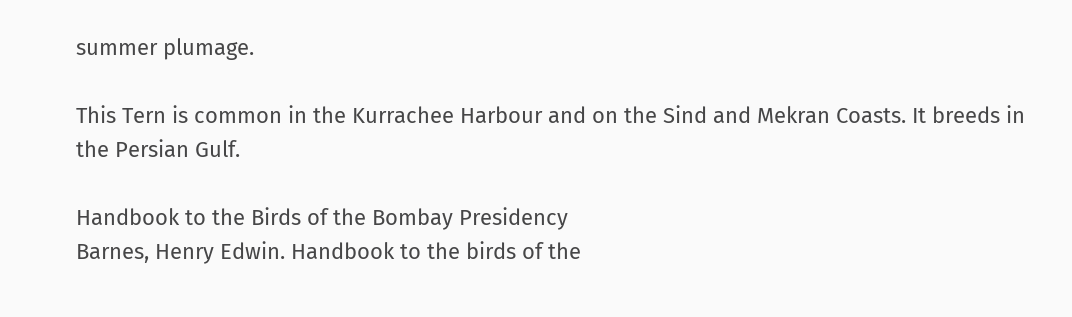summer plumage.

This Tern is common in the Kurrachee Harbour and on the Sind and Mekran Coasts. It breeds in the Persian Gulf.

Handbook to the Birds of the Bombay Presidency
Barnes, Henry Edwin. Handbook to the birds of the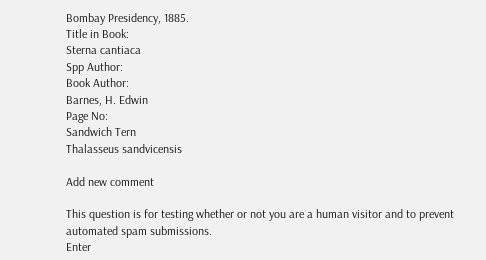Bombay Presidency, 1885.
Title in Book:
Sterna cantiaca
Spp Author:
Book Author:
Barnes, H. Edwin
Page No:
Sandwich Tern
Thalasseus sandvicensis

Add new comment

This question is for testing whether or not you are a human visitor and to prevent automated spam submissions.
Enter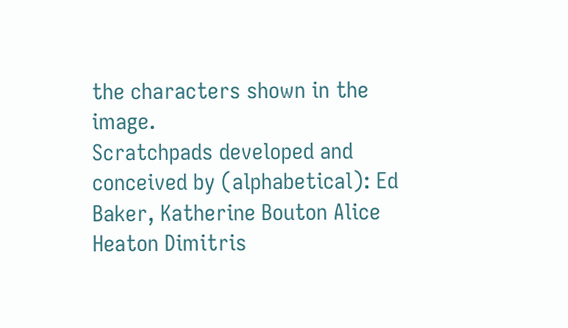the characters shown in the image.
Scratchpads developed and conceived by (alphabetical): Ed Baker, Katherine Bouton Alice Heaton Dimitris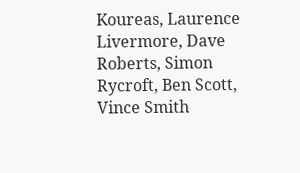Koureas, Laurence Livermore, Dave Roberts, Simon Rycroft, Ben Scott, Vince Smith